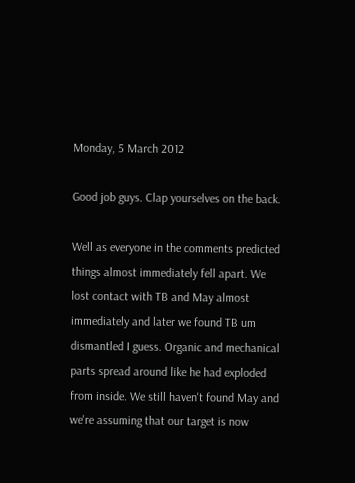Monday, 5 March 2012

Good job guys. Clap yourselves on the back.

Well as everyone in the comments predicted things almost immediately fell apart. We lost contact with TB and May almost immediately and later we found TB um dismantled I guess. Organic and mechanical parts spread around like he had exploded from inside. We still haven't found May and we're assuming that our target is now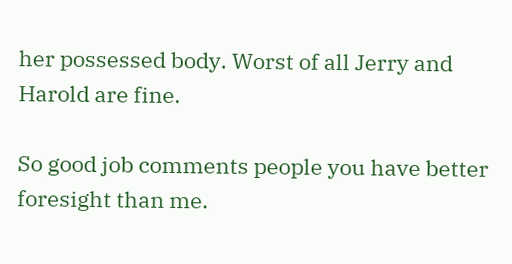her possessed body. Worst of all Jerry and Harold are fine.

So good job comments people you have better foresight than me.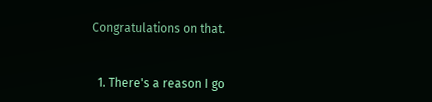Congratulations on that.


  1. There's a reason I go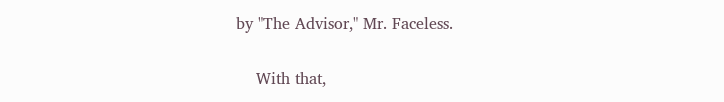by "The Advisor," Mr. Faceless.

    With that,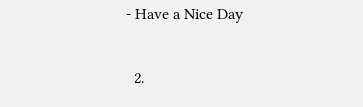- Have a Nice Day

  2.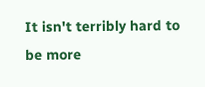It isn't terribly hard to be more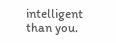intelligent than you.